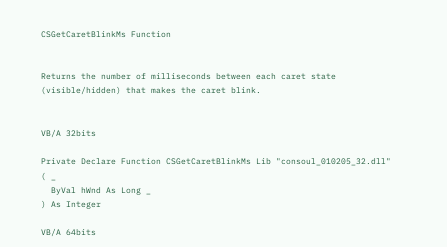CSGetCaretBlinkMs Function


Returns the number of milliseconds between each caret state (visible/hidden) that makes the caret blink.


VB/A 32bits

Private Declare Function CSGetCaretBlinkMs Lib "consoul_010205_32.dll" ( _
  ByVal hWnd As Long _
) As Integer

VB/A 64bits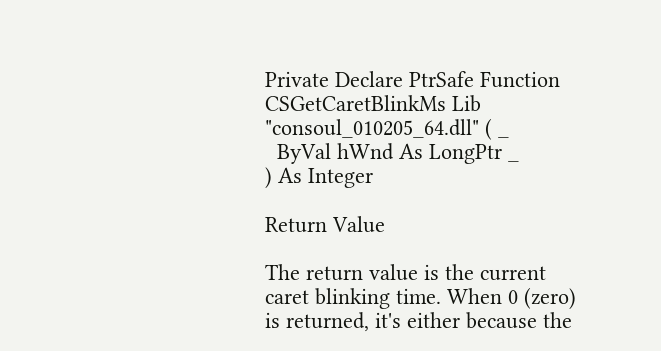Private Declare PtrSafe Function CSGetCaretBlinkMs Lib "consoul_010205_64.dll" ( _
  ByVal hWnd As LongPtr _
) As Integer

Return Value

The return value is the current caret blinking time. When 0 (zero) is returned, it's either because the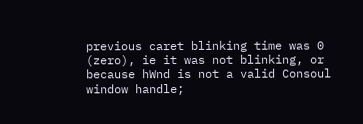previous caret blinking time was 0 (zero), ie it was not blinking, or because hWnd is not a valid Consoul window handle;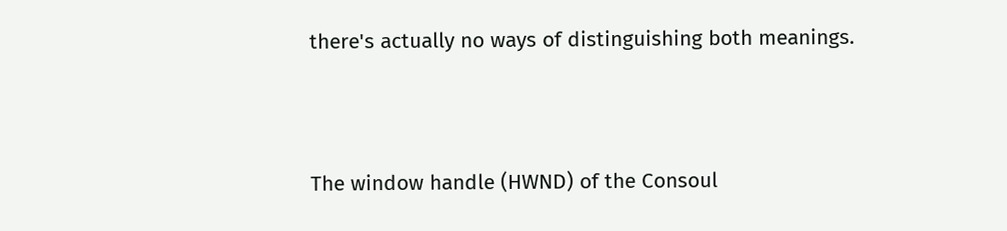there's actually no ways of distinguishing both meanings.



The window handle (HWND) of the Consoul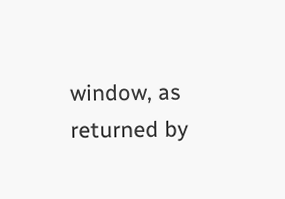window, as returned by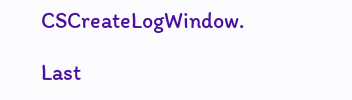CSCreateLogWindow.

Last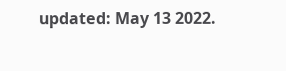updated: May 13 2022.